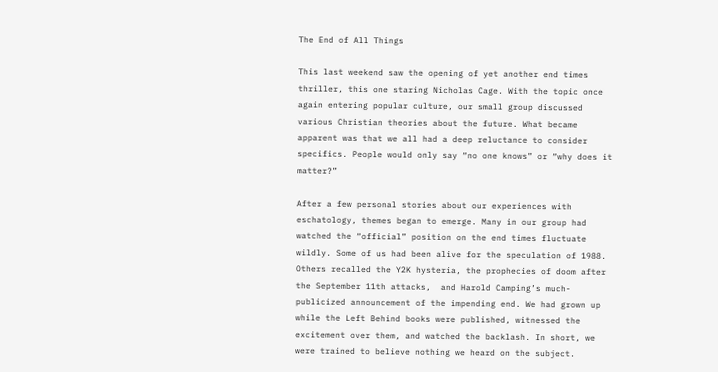The End of All Things

This last weekend saw the opening of yet another end times thriller, this one staring Nicholas Cage. With the topic once again entering popular culture, our small group discussed various Christian theories about the future. What became apparent was that we all had a deep reluctance to consider specifics. People would only say “no one knows” or “why does it matter?”

After a few personal stories about our experiences with eschatology, themes began to emerge. Many in our group had watched the “official” position on the end times fluctuate wildly. Some of us had been alive for the speculation of 1988. Others recalled the Y2K hysteria, the prophecies of doom after the September 11th attacks,  and Harold Camping’s much-publicized announcement of the impending end. We had grown up while the Left Behind books were published, witnessed the excitement over them, and watched the backlash. In short, we were trained to believe nothing we heard on the subject.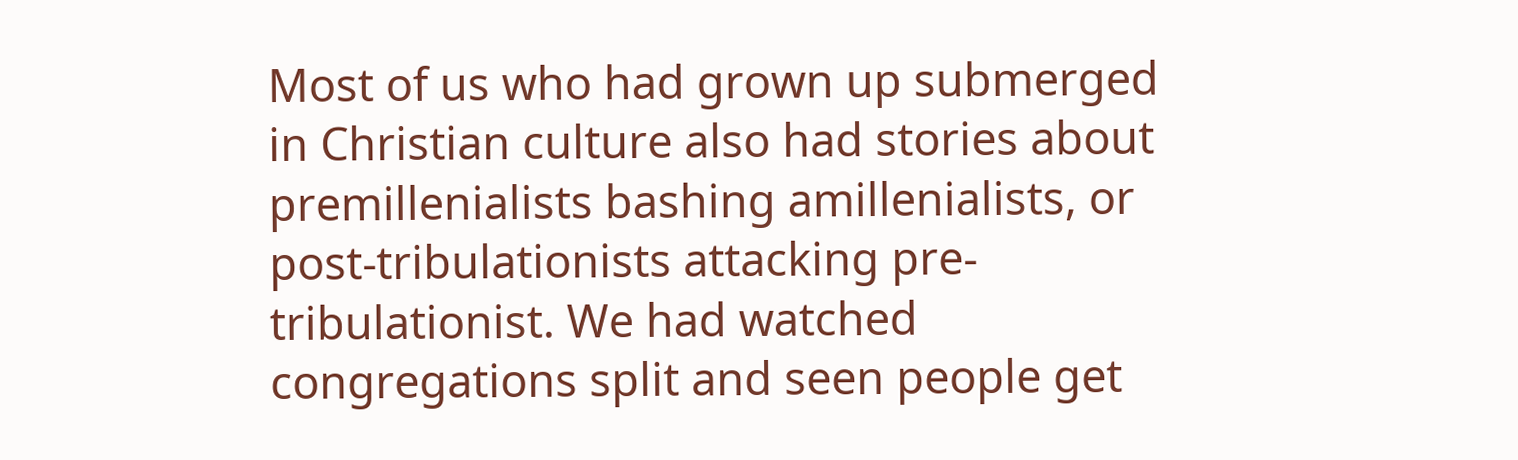Most of us who had grown up submerged in Christian culture also had stories about premillenialists bashing amillenialists, or post-tribulationists attacking pre-tribulationist. We had watched congregations split and seen people get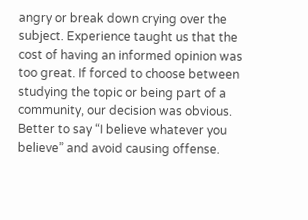angry or break down crying over the subject. Experience taught us that the cost of having an informed opinion was too great. If forced to choose between studying the topic or being part of a community, our decision was obvious. Better to say “I believe whatever you believe” and avoid causing offense.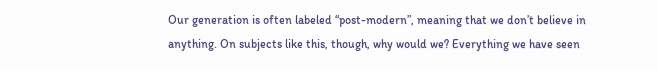Our generation is often labeled “post-modern”, meaning that we don’t believe in anything. On subjects like this, though, why would we? Everything we have seen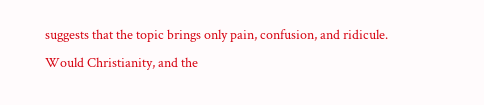suggests that the topic brings only pain, confusion, and ridicule. Would Christianity, and the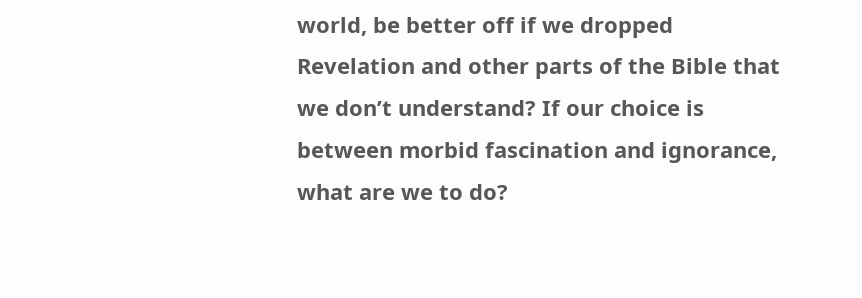world, be better off if we dropped Revelation and other parts of the Bible that we don’t understand? If our choice is between morbid fascination and ignorance, what are we to do?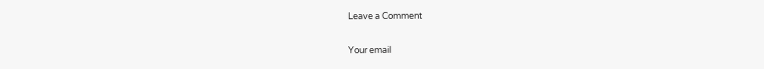Leave a Comment

Your email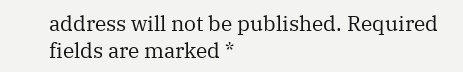address will not be published. Required fields are marked *